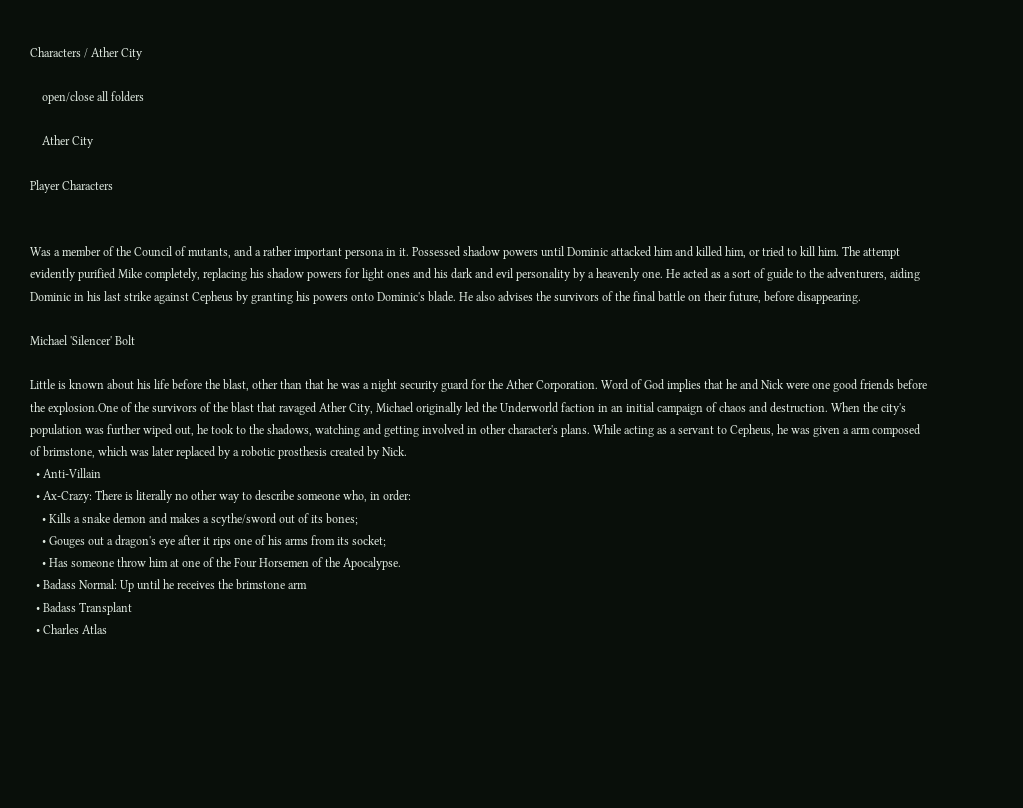Characters / Ather City

    open/close all folders

    Ather City

Player Characters


Was a member of the Council of mutants, and a rather important persona in it. Possessed shadow powers until Dominic attacked him and killed him, or tried to kill him. The attempt evidently purified Mike completely, replacing his shadow powers for light ones and his dark and evil personality by a heavenly one. He acted as a sort of guide to the adventurers, aiding Dominic in his last strike against Cepheus by granting his powers onto Dominic's blade. He also advises the survivors of the final battle on their future, before disappearing.

Michael 'Silencer' Bolt

Little is known about his life before the blast, other than that he was a night security guard for the Ather Corporation. Word of God implies that he and Nick were one good friends before the explosion.One of the survivors of the blast that ravaged Ather City, Michael originally led the Underworld faction in an initial campaign of chaos and destruction. When the city's population was further wiped out, he took to the shadows, watching and getting involved in other character's plans. While acting as a servant to Cepheus, he was given a arm composed of brimstone, which was later replaced by a robotic prosthesis created by Nick.
  • Anti-Villain
  • Ax-Crazy: There is literally no other way to describe someone who, in order:
    • Kills a snake demon and makes a scythe/sword out of its bones;
    • Gouges out a dragon's eye after it rips one of his arms from its socket;
    • Has someone throw him at one of the Four Horsemen of the Apocalypse.
  • Badass Normal: Up until he receives the brimstone arm
  • Badass Transplant
  • Charles Atlas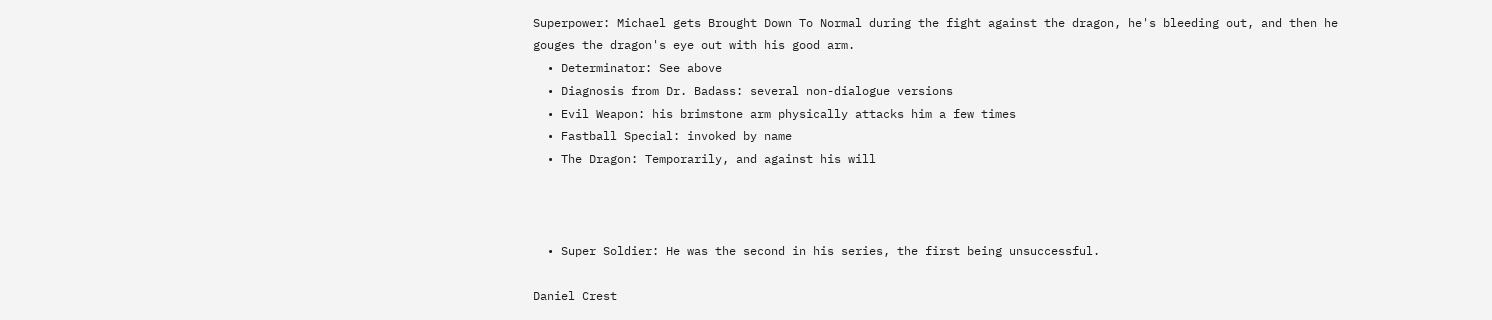Superpower: Michael gets Brought Down To Normal during the fight against the dragon, he's bleeding out, and then he gouges the dragon's eye out with his good arm.
  • Determinator: See above
  • Diagnosis from Dr. Badass: several non-dialogue versions
  • Evil Weapon: his brimstone arm physically attacks him a few times
  • Fastball Special: invoked by name
  • The Dragon: Temporarily, and against his will



  • Super Soldier: He was the second in his series, the first being unsuccessful.

Daniel Crest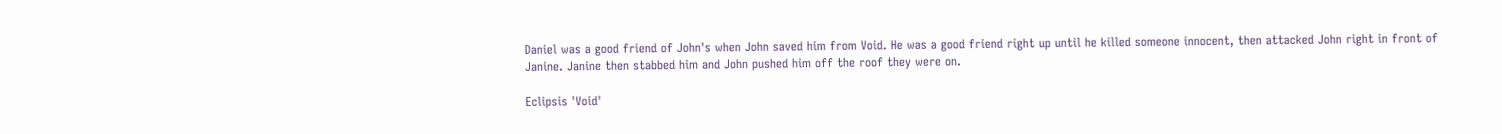Daniel was a good friend of John's when John saved him from Void. He was a good friend right up until he killed someone innocent, then attacked John right in front of Janine. Janine then stabbed him and John pushed him off the roof they were on.

Eclipsis 'Void'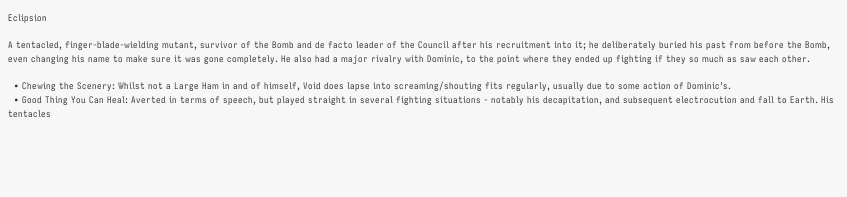Eclipsion

A tentacled, finger-blade-wielding mutant, survivor of the Bomb and de facto leader of the Council after his recruitment into it; he deliberately buried his past from before the Bomb, even changing his name to make sure it was gone completely. He also had a major rivalry with Dominic, to the point where they ended up fighting if they so much as saw each other.

  • Chewing the Scenery: Whilst not a Large Ham in and of himself, Void does lapse into screaming/shouting fits regularly, usually due to some action of Dominic's.
  • Good Thing You Can Heal: Averted in terms of speech, but played straight in several fighting situations - notably his decapitation, and subsequent electrocution and fall to Earth. His tentacles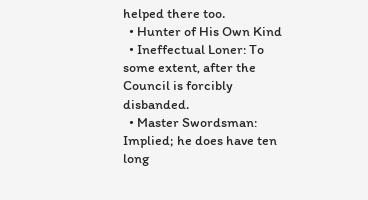helped there too.
  • Hunter of His Own Kind
  • Ineffectual Loner: To some extent, after the Council is forcibly disbanded.
  • Master Swordsman: Implied; he does have ten long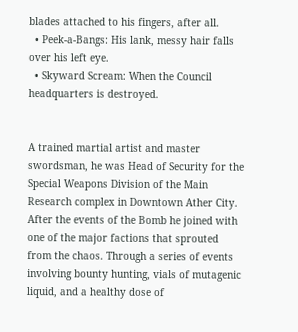blades attached to his fingers, after all.
  • Peek-a-Bangs: His lank, messy hair falls over his left eye.
  • Skyward Scream: When the Council headquarters is destroyed.


A trained martial artist and master swordsman, he was Head of Security for the Special Weapons Division of the Main Research complex in Downtown Ather City. After the events of the Bomb he joined with one of the major factions that sprouted from the chaos. Through a series of events involving bounty hunting, vials of mutagenic liquid, and a healthy dose of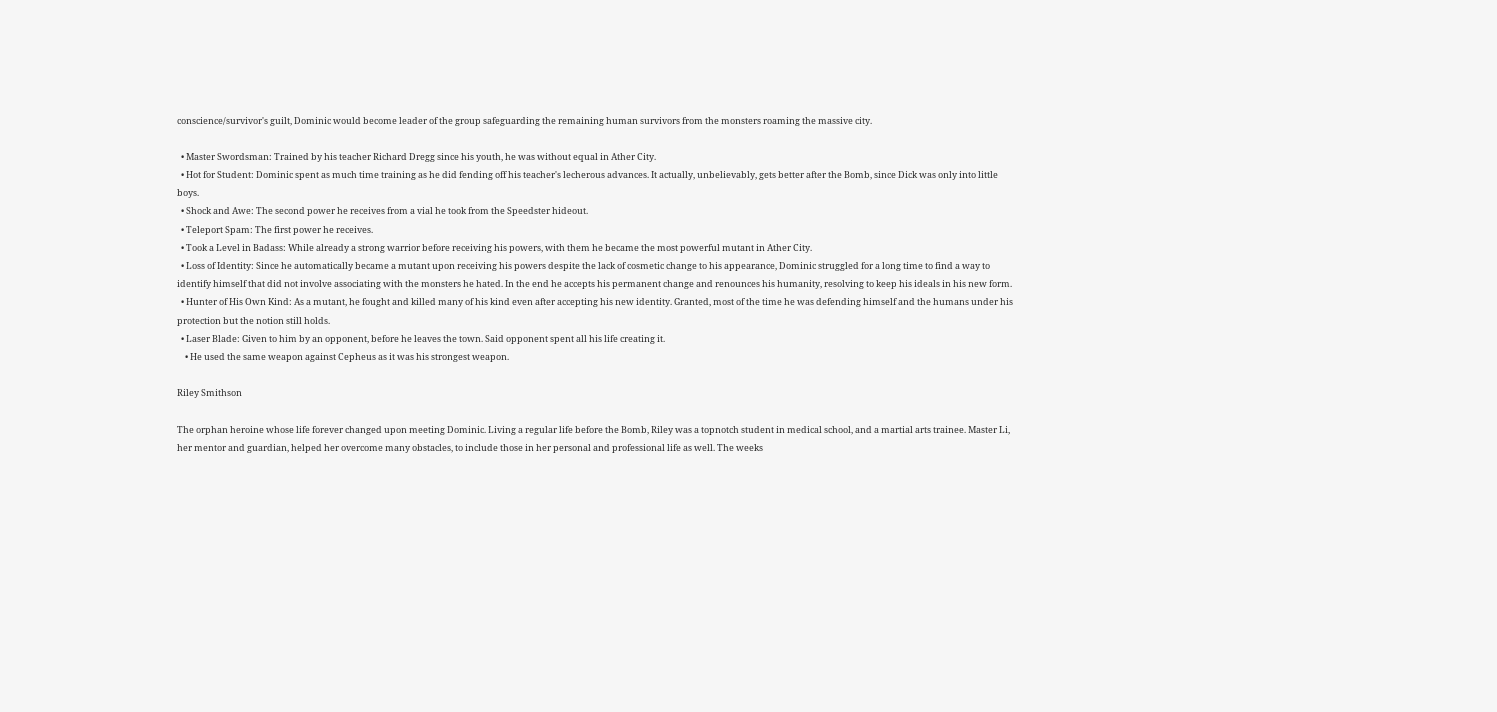conscience/survivor's guilt, Dominic would become leader of the group safeguarding the remaining human survivors from the monsters roaming the massive city.

  • Master Swordsman: Trained by his teacher Richard Dregg since his youth, he was without equal in Ather City.
  • Hot for Student: Dominic spent as much time training as he did fending off his teacher's lecherous advances. It actually, unbelievably, gets better after the Bomb, since Dick was only into little boys.
  • Shock and Awe: The second power he receives from a vial he took from the Speedster hideout.
  • Teleport Spam: The first power he receives.
  • Took a Level in Badass: While already a strong warrior before receiving his powers, with them he became the most powerful mutant in Ather City.
  • Loss of Identity: Since he automatically became a mutant upon receiving his powers despite the lack of cosmetic change to his appearance, Dominic struggled for a long time to find a way to identify himself that did not involve associating with the monsters he hated. In the end he accepts his permanent change and renounces his humanity, resolving to keep his ideals in his new form.
  • Hunter of His Own Kind: As a mutant, he fought and killed many of his kind even after accepting his new identity. Granted, most of the time he was defending himself and the humans under his protection but the notion still holds.
  • Laser Blade: Given to him by an opponent, before he leaves the town. Said opponent spent all his life creating it.
    • He used the same weapon against Cepheus as it was his strongest weapon.

Riley Smithson

The orphan heroine whose life forever changed upon meeting Dominic. Living a regular life before the Bomb, Riley was a topnotch student in medical school, and a martial arts trainee. Master Li, her mentor and guardian, helped her overcome many obstacles, to include those in her personal and professional life as well. The weeks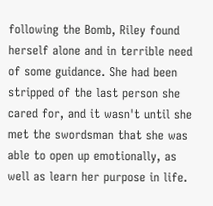following the Bomb, Riley found herself alone and in terrible need of some guidance. She had been stripped of the last person she cared for, and it wasn't until she met the swordsman that she was able to open up emotionally, as well as learn her purpose in life.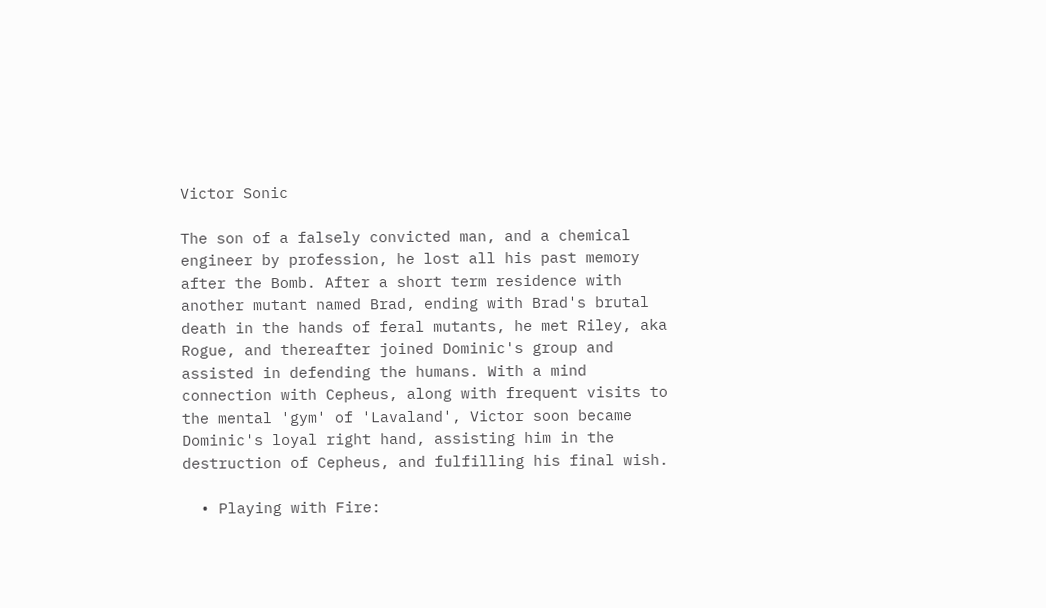Victor Sonic

The son of a falsely convicted man, and a chemical engineer by profession, he lost all his past memory after the Bomb. After a short term residence with another mutant named Brad, ending with Brad's brutal death in the hands of feral mutants, he met Riley, aka Rogue, and thereafter joined Dominic's group and assisted in defending the humans. With a mind connection with Cepheus, along with frequent visits to the mental 'gym' of 'Lavaland', Victor soon became Dominic's loyal right hand, assisting him in the destruction of Cepheus, and fulfilling his final wish.

  • Playing with Fire: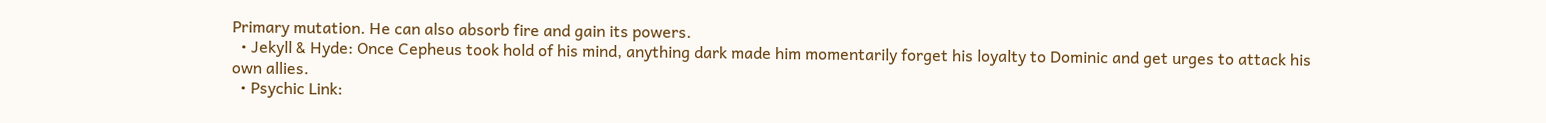Primary mutation. He can also absorb fire and gain its powers.
  • Jekyll & Hyde: Once Cepheus took hold of his mind, anything dark made him momentarily forget his loyalty to Dominic and get urges to attack his own allies.
  • Psychic Link: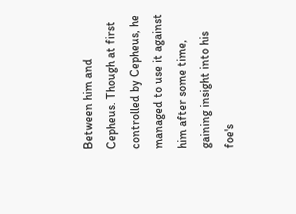Between him and Cepheus. Though at first controlled by Cepheus, he managed to use it against him after some time, gaining insight into his foe's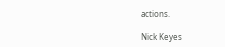actions.

Nick Keyes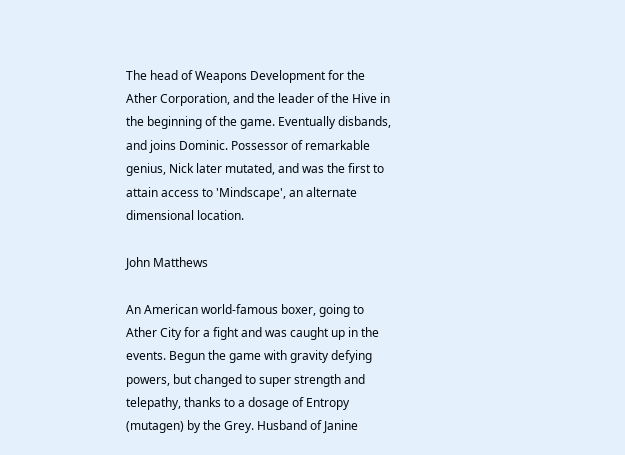The head of Weapons Development for the Ather Corporation, and the leader of the Hive in the beginning of the game. Eventually disbands, and joins Dominic. Possessor of remarkable genius, Nick later mutated, and was the first to attain access to 'Mindscape', an alternate dimensional location.

John Matthews

An American world-famous boxer, going to Ather City for a fight and was caught up in the events. Begun the game with gravity defying powers, but changed to super strength and telepathy, thanks to a dosage of Entropy (mutagen) by the Grey. Husband of Janine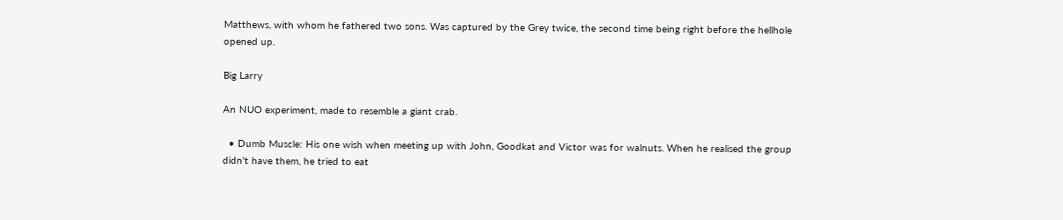Matthews, with whom he fathered two sons. Was captured by the Grey twice, the second time being right before the hellhole opened up.

Big Larry

An NUO experiment, made to resemble a giant crab.

  • Dumb Muscle: His one wish when meeting up with John, Goodkat and Victor was for walnuts. When he realised the group didn't have them, he tried to eat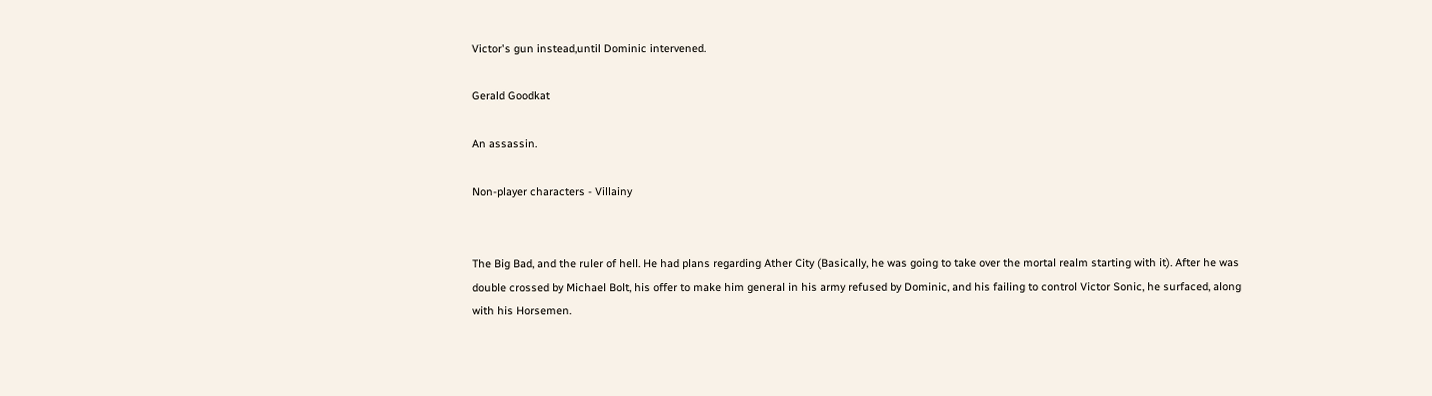Victor's gun instead,until Dominic intervened.

Gerald Goodkat

An assassin.

Non-player characters - Villainy


The Big Bad, and the ruler of hell. He had plans regarding Ather City (Basically, he was going to take over the mortal realm starting with it). After he was double crossed by Michael Bolt, his offer to make him general in his army refused by Dominic, and his failing to control Victor Sonic, he surfaced, along with his Horsemen.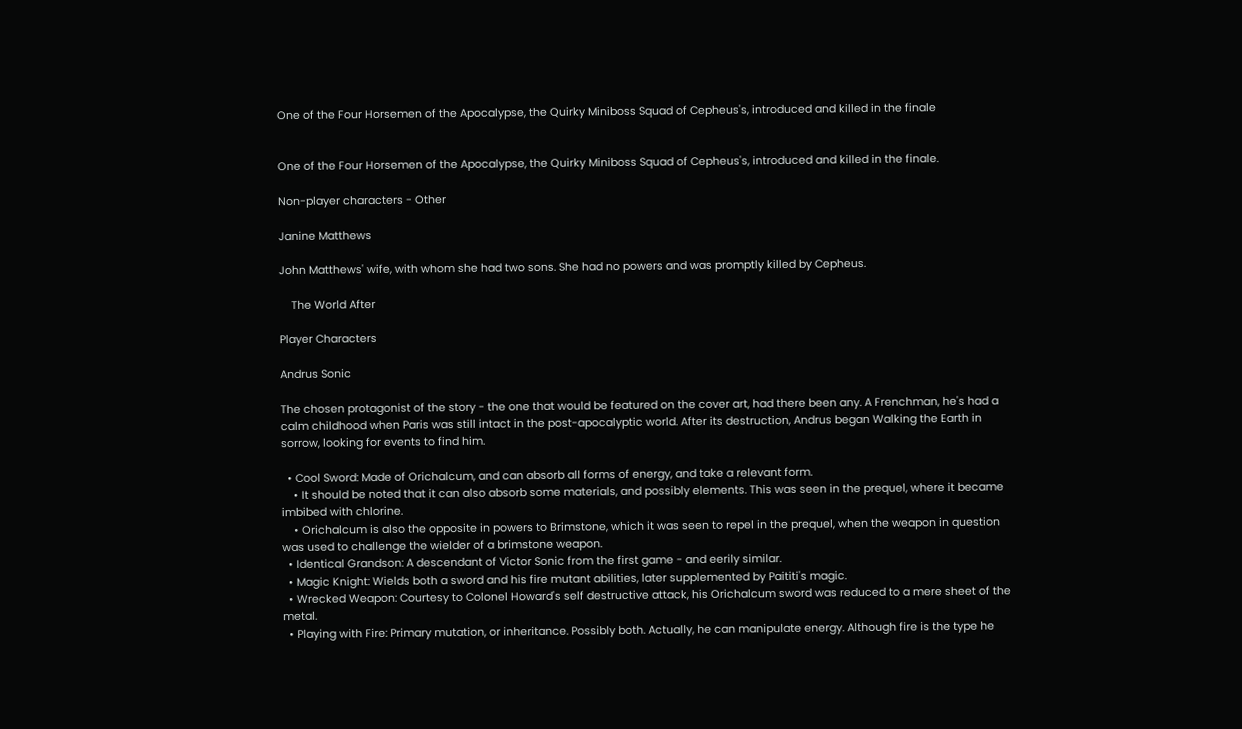One of the Four Horsemen of the Apocalypse, the Quirky Miniboss Squad of Cepheus's, introduced and killed in the finale


One of the Four Horsemen of the Apocalypse, the Quirky Miniboss Squad of Cepheus's, introduced and killed in the finale.

Non-player characters - Other

Janine Matthews

John Matthews' wife, with whom she had two sons. She had no powers and was promptly killed by Cepheus.

    The World After

Player Characters

Andrus Sonic

The chosen protagonist of the story - the one that would be featured on the cover art, had there been any. A Frenchman, he's had a calm childhood when Paris was still intact in the post-apocalyptic world. After its destruction, Andrus began Walking the Earth in sorrow, looking for events to find him.

  • Cool Sword: Made of Orichalcum, and can absorb all forms of energy, and take a relevant form.
    • It should be noted that it can also absorb some materials, and possibly elements. This was seen in the prequel, where it became imbibed with chlorine.
    • Orichalcum is also the opposite in powers to Brimstone, which it was seen to repel in the prequel, when the weapon in question was used to challenge the wielder of a brimstone weapon.
  • Identical Grandson: A descendant of Victor Sonic from the first game - and eerily similar.
  • Magic Knight: Wields both a sword and his fire mutant abilities, later supplemented by Paititi's magic.
  • Wrecked Weapon: Courtesy to Colonel Howard's self destructive attack, his Orichalcum sword was reduced to a mere sheet of the metal.
  • Playing with Fire: Primary mutation, or inheritance. Possibly both. Actually, he can manipulate energy. Although fire is the type he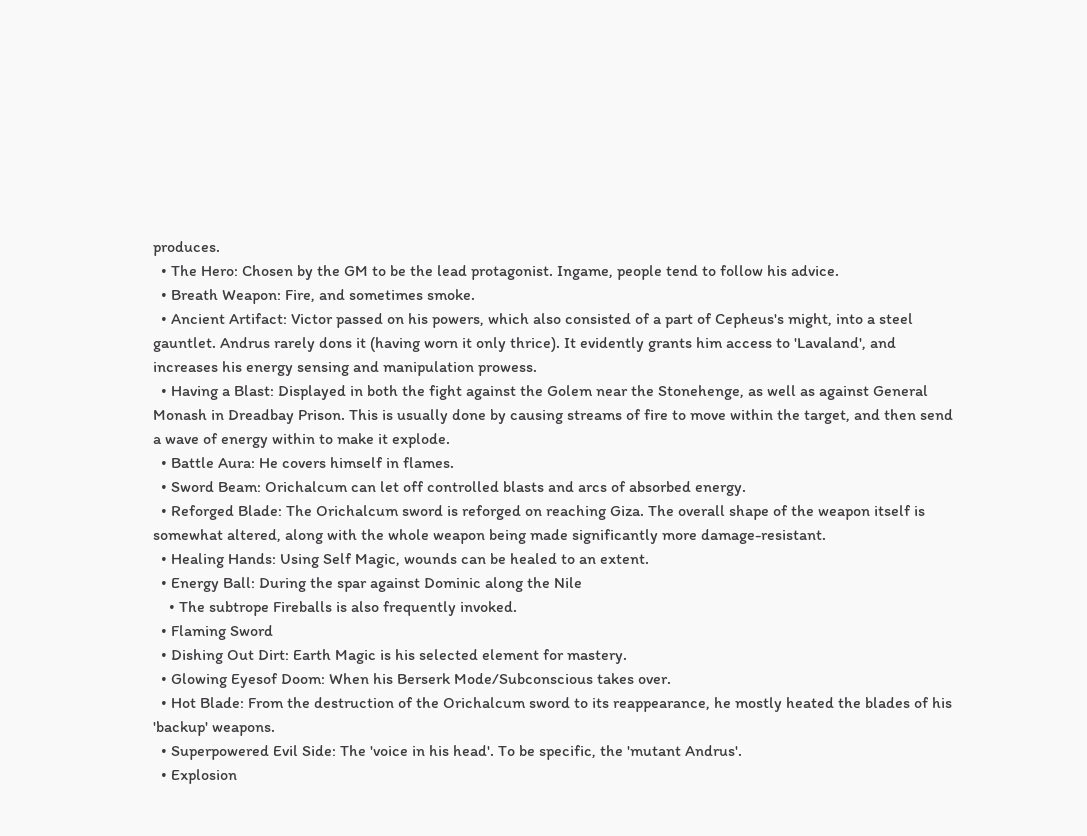produces.
  • The Hero: Chosen by the GM to be the lead protagonist. Ingame, people tend to follow his advice.
  • Breath Weapon: Fire, and sometimes smoke.
  • Ancient Artifact: Victor passed on his powers, which also consisted of a part of Cepheus's might, into a steel gauntlet. Andrus rarely dons it (having worn it only thrice). It evidently grants him access to 'Lavaland', and increases his energy sensing and manipulation prowess.
  • Having a Blast: Displayed in both the fight against the Golem near the Stonehenge, as well as against General Monash in Dreadbay Prison. This is usually done by causing streams of fire to move within the target, and then send a wave of energy within to make it explode.
  • Battle Aura: He covers himself in flames.
  • Sword Beam: Orichalcum can let off controlled blasts and arcs of absorbed energy.
  • Reforged Blade: The Orichalcum sword is reforged on reaching Giza. The overall shape of the weapon itself is somewhat altered, along with the whole weapon being made significantly more damage-resistant.
  • Healing Hands: Using Self Magic, wounds can be healed to an extent.
  • Energy Ball: During the spar against Dominic along the Nile
    • The subtrope Fireballs is also frequently invoked.
  • Flaming Sword
  • Dishing Out Dirt: Earth Magic is his selected element for mastery.
  • Glowing Eyesof Doom: When his Berserk Mode/Subconscious takes over.
  • Hot Blade: From the destruction of the Orichalcum sword to its reappearance, he mostly heated the blades of his 'backup' weapons.
  • Superpowered Evil Side: The 'voice in his head'. To be specific, the 'mutant Andrus'.
  • Explosion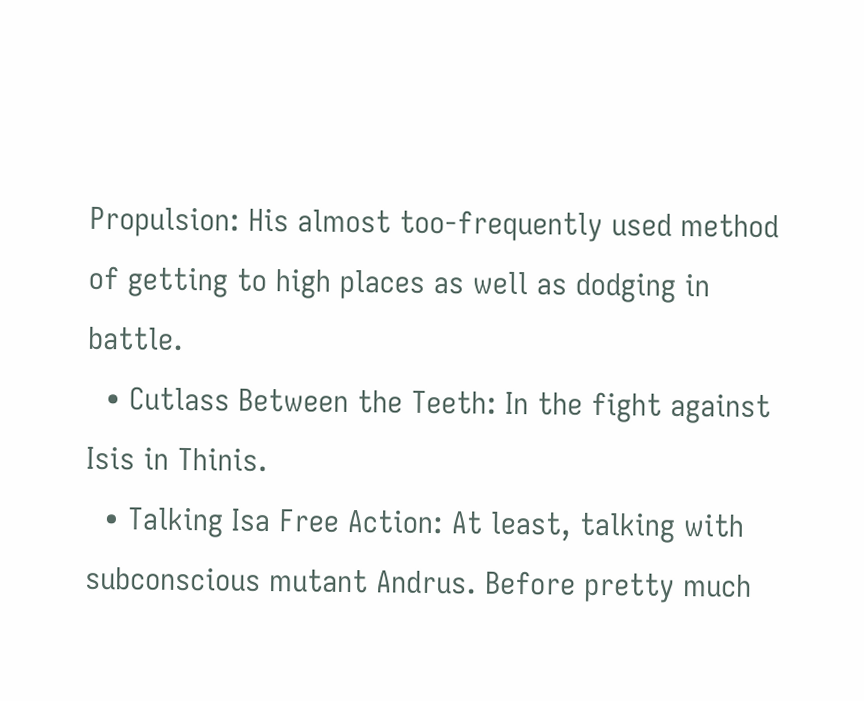Propulsion: His almost too-frequently used method of getting to high places as well as dodging in battle.
  • Cutlass Between the Teeth: In the fight against Isis in Thinis.
  • Talking Isa Free Action: At least, talking with subconscious mutant Andrus. Before pretty much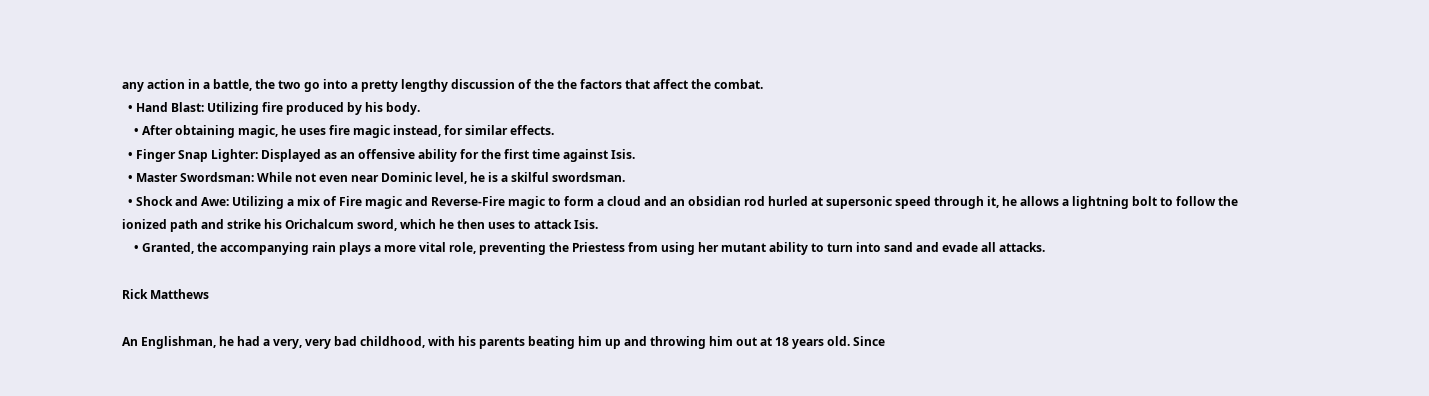any action in a battle, the two go into a pretty lengthy discussion of the the factors that affect the combat.
  • Hand Blast: Utilizing fire produced by his body.
    • After obtaining magic, he uses fire magic instead, for similar effects.
  • Finger Snap Lighter: Displayed as an offensive ability for the first time against Isis.
  • Master Swordsman: While not even near Dominic level, he is a skilful swordsman.
  • Shock and Awe: Utilizing a mix of Fire magic and Reverse-Fire magic to form a cloud and an obsidian rod hurled at supersonic speed through it, he allows a lightning bolt to follow the ionized path and strike his Orichalcum sword, which he then uses to attack Isis.
    • Granted, the accompanying rain plays a more vital role, preventing the Priestess from using her mutant ability to turn into sand and evade all attacks.

Rick Matthews

An Englishman, he had a very, very bad childhood, with his parents beating him up and throwing him out at 18 years old. Since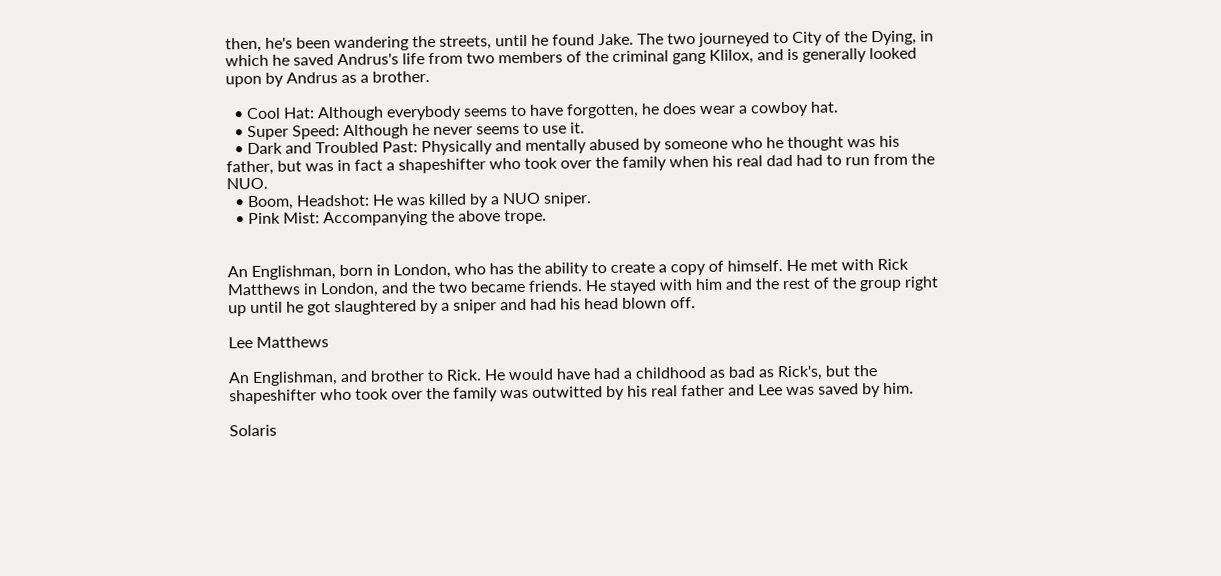then, he's been wandering the streets, until he found Jake. The two journeyed to City of the Dying, in which he saved Andrus's life from two members of the criminal gang Klilox, and is generally looked upon by Andrus as a brother.

  • Cool Hat: Although everybody seems to have forgotten, he does wear a cowboy hat.
  • Super Speed: Although he never seems to use it.
  • Dark and Troubled Past: Physically and mentally abused by someone who he thought was his father, but was in fact a shapeshifter who took over the family when his real dad had to run from the NUO.
  • Boom, Headshot: He was killed by a NUO sniper.
  • Pink Mist: Accompanying the above trope.


An Englishman, born in London, who has the ability to create a copy of himself. He met with Rick Matthews in London, and the two became friends. He stayed with him and the rest of the group right up until he got slaughtered by a sniper and had his head blown off.

Lee Matthews

An Englishman, and brother to Rick. He would have had a childhood as bad as Rick's, but the shapeshifter who took over the family was outwitted by his real father and Lee was saved by him.

Solaris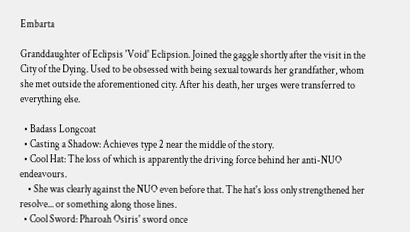Embarta

Granddaughter of Eclipsis 'Void' Eclipsion. Joined the gaggle shortly after the visit in the City of the Dying. Used to be obsessed with being sexual towards her grandfather, whom she met outside the aforementioned city. After his death, her urges were transferred to everything else.

  • Badass Longcoat
  • Casting a Shadow: Achieves type 2 near the middle of the story.
  • Cool Hat: The loss of which is apparently the driving force behind her anti-NUO endeavours.
    • She was clearly against the NUO even before that. The hat's loss only strengthened her resolve... or something along those lines.
  • Cool Sword: Pharoah Osiris' sword once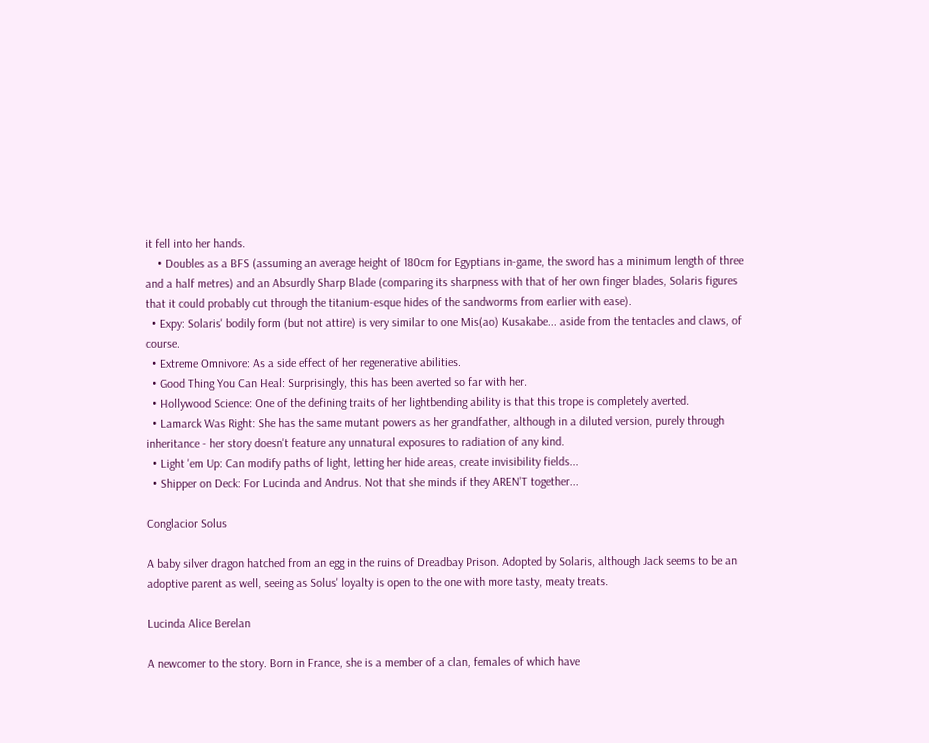it fell into her hands.
    • Doubles as a BFS (assuming an average height of 180cm for Egyptians in-game, the sword has a minimum length of three and a half metres) and an Absurdly Sharp Blade (comparing its sharpness with that of her own finger blades, Solaris figures that it could probably cut through the titanium-esque hides of the sandworms from earlier with ease).
  • Expy: Solaris' bodily form (but not attire) is very similar to one Mis(ao) Kusakabe... aside from the tentacles and claws, of course.
  • Extreme Omnivore: As a side effect of her regenerative abilities.
  • Good Thing You Can Heal: Surprisingly, this has been averted so far with her.
  • Hollywood Science: One of the defining traits of her lightbending ability is that this trope is completely averted.
  • Lamarck Was Right: She has the same mutant powers as her grandfather, although in a diluted version, purely through inheritance - her story doesn't feature any unnatural exposures to radiation of any kind.
  • Light 'em Up: Can modify paths of light, letting her hide areas, create invisibility fields...
  • Shipper on Deck: For Lucinda and Andrus. Not that she minds if they AREN'T together...

Conglacior Solus

A baby silver dragon hatched from an egg in the ruins of Dreadbay Prison. Adopted by Solaris, although Jack seems to be an adoptive parent as well, seeing as Solus' loyalty is open to the one with more tasty, meaty treats.

Lucinda Alice Berelan

A newcomer to the story. Born in France, she is a member of a clan, females of which have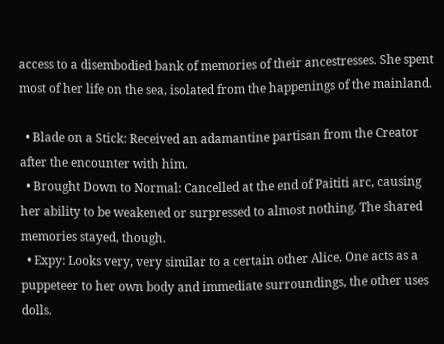access to a disembodied bank of memories of their ancestresses. She spent most of her life on the sea, isolated from the happenings of the mainland.

  • Blade on a Stick: Received an adamantine partisan from the Creator after the encounter with him.
  • Brought Down to Normal: Cancelled at the end of Paititi arc, causing her ability to be weakened or surpressed to almost nothing. The shared memories stayed, though.
  • Expy: Looks very, very similar to a certain other Alice. One acts as a puppeteer to her own body and immediate surroundings, the other uses dolls.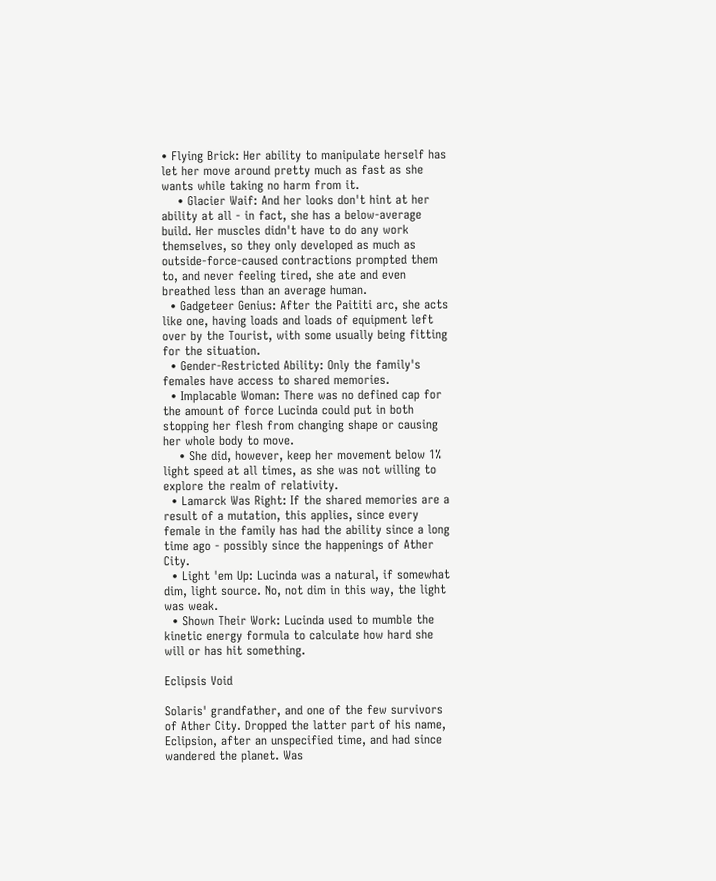• Flying Brick: Her ability to manipulate herself has let her move around pretty much as fast as she wants while taking no harm from it.
    • Glacier Waif: And her looks don't hint at her ability at all - in fact, she has a below-average build. Her muscles didn't have to do any work themselves, so they only developed as much as outside-force-caused contractions prompted them to, and never feeling tired, she ate and even breathed less than an average human.
  • Gadgeteer Genius: After the Paititi arc, she acts like one, having loads and loads of equipment left over by the Tourist, with some usually being fitting for the situation.
  • Gender-Restricted Ability: Only the family's females have access to shared memories.
  • Implacable Woman: There was no defined cap for the amount of force Lucinda could put in both stopping her flesh from changing shape or causing her whole body to move.
    • She did, however, keep her movement below 1% light speed at all times, as she was not willing to explore the realm of relativity.
  • Lamarck Was Right: If the shared memories are a result of a mutation, this applies, since every female in the family has had the ability since a long time ago - possibly since the happenings of Ather City.
  • Light 'em Up: Lucinda was a natural, if somewhat dim, light source. No, not dim in this way, the light was weak.
  • Shown Their Work: Lucinda used to mumble the kinetic energy formula to calculate how hard she will or has hit something.

Eclipsis Void

Solaris' grandfather, and one of the few survivors of Ather City. Dropped the latter part of his name, Eclipsion, after an unspecified time, and had since wandered the planet. Was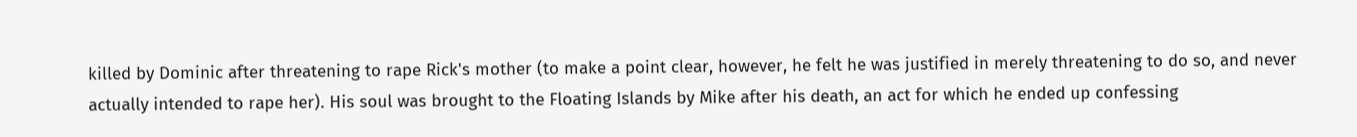killed by Dominic after threatening to rape Rick's mother (to make a point clear, however, he felt he was justified in merely threatening to do so, and never actually intended to rape her). His soul was brought to the Floating Islands by Mike after his death, an act for which he ended up confessing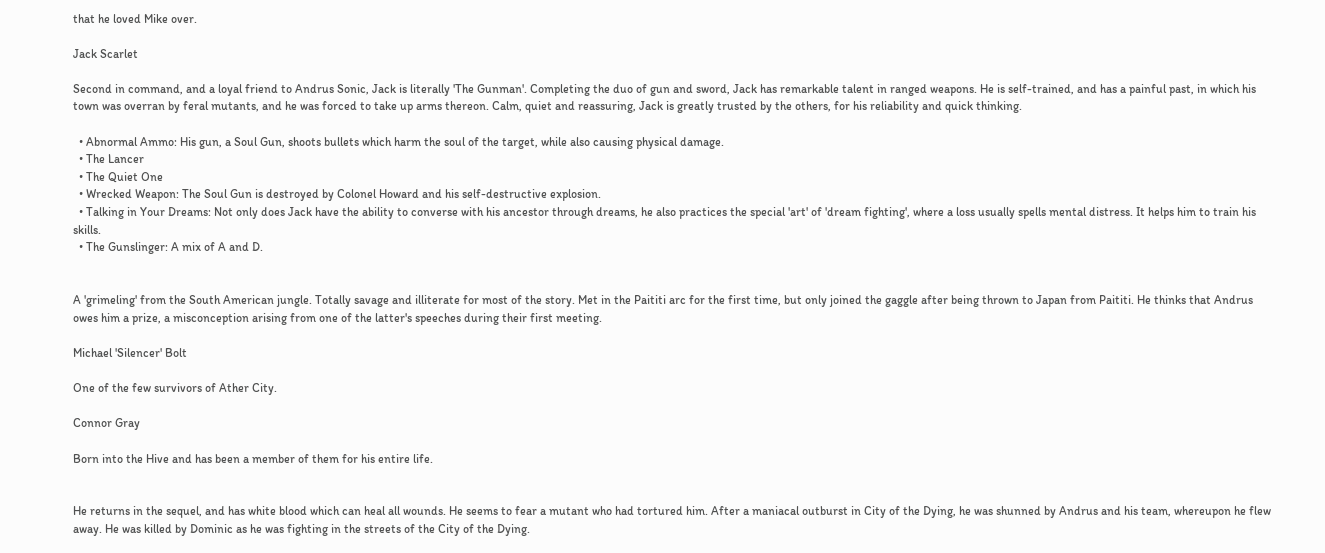that he loved Mike over.

Jack Scarlet

Second in command, and a loyal friend to Andrus Sonic, Jack is literally 'The Gunman'. Completing the duo of gun and sword, Jack has remarkable talent in ranged weapons. He is self-trained, and has a painful past, in which his town was overran by feral mutants, and he was forced to take up arms thereon. Calm, quiet and reassuring, Jack is greatly trusted by the others, for his reliability and quick thinking.

  • Abnormal Ammo: His gun, a Soul Gun, shoots bullets which harm the soul of the target, while also causing physical damage.
  • The Lancer
  • The Quiet One
  • Wrecked Weapon: The Soul Gun is destroyed by Colonel Howard and his self-destructive explosion.
  • Talking in Your Dreams: Not only does Jack have the ability to converse with his ancestor through dreams, he also practices the special 'art' of 'dream fighting', where a loss usually spells mental distress. It helps him to train his skills.
  • The Gunslinger: A mix of A and D.


A 'grimeling' from the South American jungle. Totally savage and illiterate for most of the story. Met in the Paititi arc for the first time, but only joined the gaggle after being thrown to Japan from Paititi. He thinks that Andrus owes him a prize, a misconception arising from one of the latter's speeches during their first meeting.

Michael 'Silencer' Bolt

One of the few survivors of Ather City.

Connor Gray

Born into the Hive and has been a member of them for his entire life.


He returns in the sequel, and has white blood which can heal all wounds. He seems to fear a mutant who had tortured him. After a maniacal outburst in City of the Dying, he was shunned by Andrus and his team, whereupon he flew away. He was killed by Dominic as he was fighting in the streets of the City of the Dying.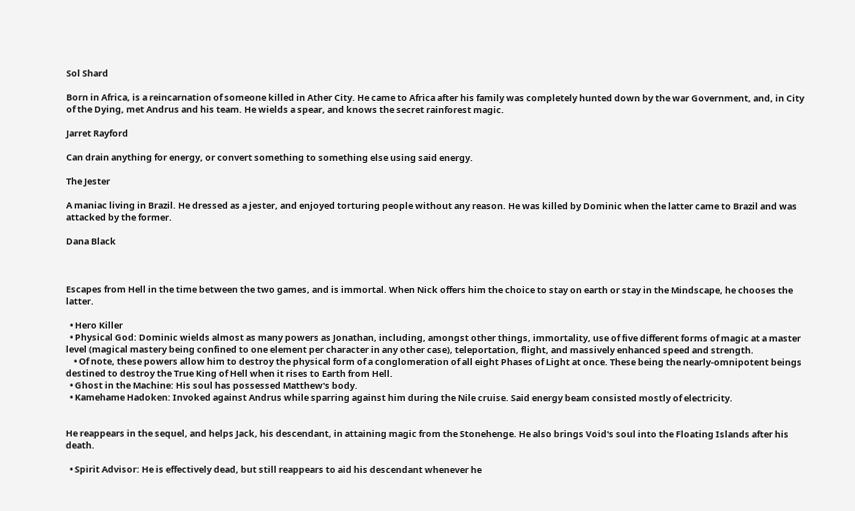Sol Shard

Born in Africa, is a reincarnation of someone killed in Ather City. He came to Africa after his family was completely hunted down by the war Government, and, in City of the Dying, met Andrus and his team. He wields a spear, and knows the secret rainforest magic.

Jarret Rayford

Can drain anything for energy, or convert something to something else using said energy.

The Jester

A maniac living in Brazil. He dressed as a jester, and enjoyed torturing people without any reason. He was killed by Dominic when the latter came to Brazil and was attacked by the former.

Dana Black



Escapes from Hell in the time between the two games, and is immortal. When Nick offers him the choice to stay on earth or stay in the Mindscape, he chooses the latter.

  • Hero Killer
  • Physical God: Dominic wields almost as many powers as Jonathan, including, amongst other things, immortality, use of five different forms of magic at a master level (magical mastery being confined to one element per character in any other case), teleportation, flight, and massively enhanced speed and strength.
    • Of note, these powers allow him to destroy the physical form of a conglomeration of all eight Phases of Light at once. These being the nearly-omnipotent beings destined to destroy the True King of Hell when it rises to Earth from Hell.
  • Ghost in the Machine: His soul has possessed Matthew's body.
  • Kamehame Hadoken: Invoked against Andrus while sparring against him during the Nile cruise. Said energy beam consisted mostly of electricity.


He reappears in the sequel, and helps Jack, his descendant, in attaining magic from the Stonehenge. He also brings Void's soul into the Floating Islands after his death.

  • Spirit Advisor: He is effectively dead, but still reappears to aid his descendant whenever he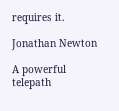requires it.

Jonathan Newton

A powerful telepath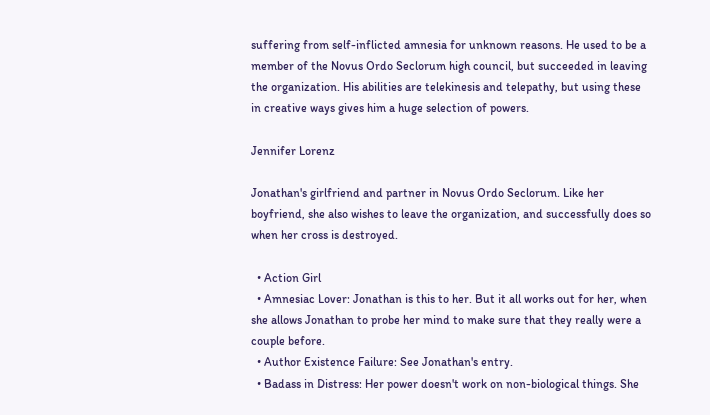suffering from self-inflicted amnesia for unknown reasons. He used to be a member of the Novus Ordo Seclorum high council, but succeeded in leaving the organization. His abilities are telekinesis and telepathy, but using these in creative ways gives him a huge selection of powers.

Jennifer Lorenz

Jonathan's girlfriend and partner in Novus Ordo Seclorum. Like her boyfriend, she also wishes to leave the organization, and successfully does so when her cross is destroyed.

  • Action Girl
  • Amnesiac Lover: Jonathan is this to her. But it all works out for her, when she allows Jonathan to probe her mind to make sure that they really were a couple before.
  • Author Existence Failure: See Jonathan's entry.
  • Badass in Distress: Her power doesn't work on non-biological things. She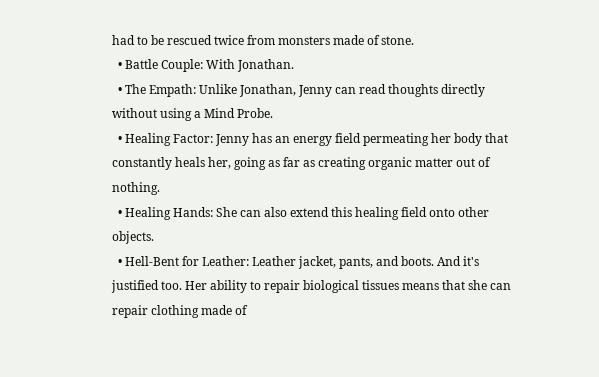had to be rescued twice from monsters made of stone.
  • Battle Couple: With Jonathan.
  • The Empath: Unlike Jonathan, Jenny can read thoughts directly without using a Mind Probe.
  • Healing Factor: Jenny has an energy field permeating her body that constantly heals her, going as far as creating organic matter out of nothing.
  • Healing Hands: She can also extend this healing field onto other objects.
  • Hell-Bent for Leather: Leather jacket, pants, and boots. And it's justified too. Her ability to repair biological tissues means that she can repair clothing made of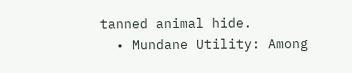tanned animal hide.
  • Mundane Utility: Among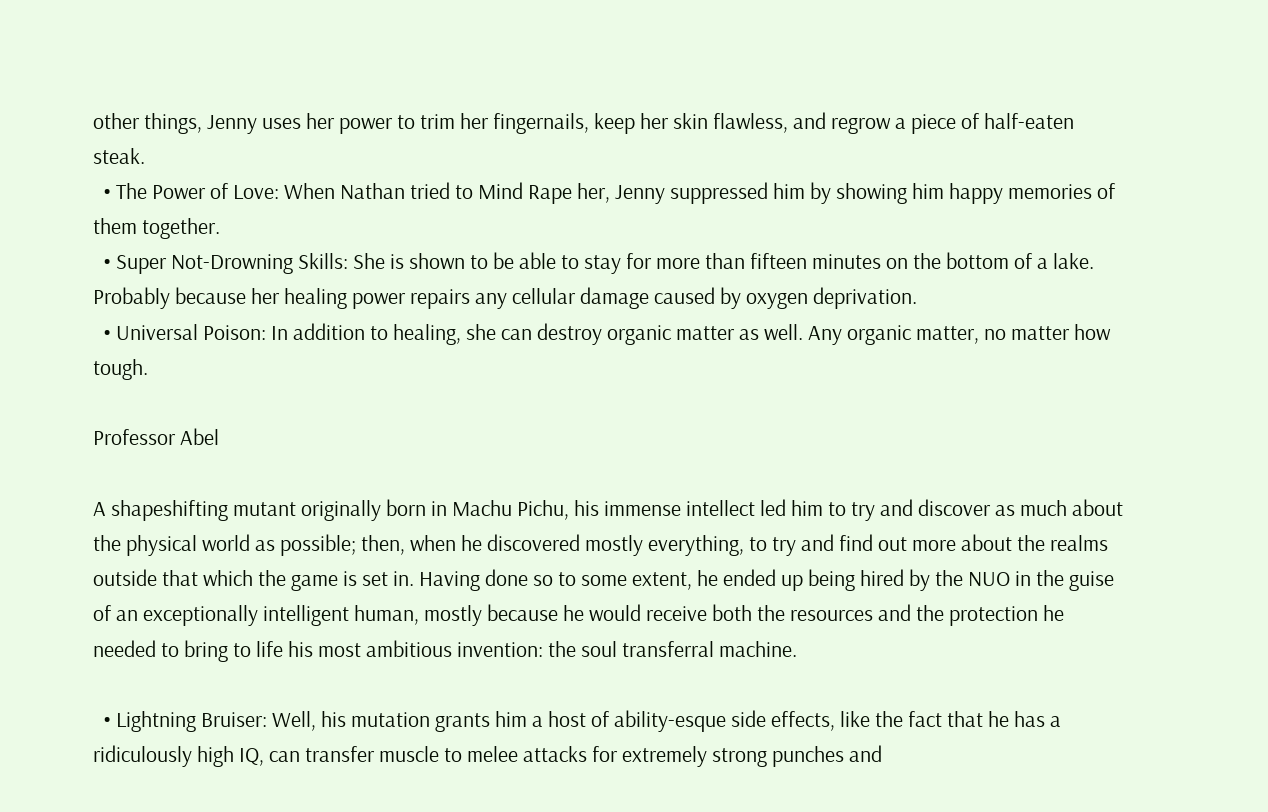other things, Jenny uses her power to trim her fingernails, keep her skin flawless, and regrow a piece of half-eaten steak.
  • The Power of Love: When Nathan tried to Mind Rape her, Jenny suppressed him by showing him happy memories of them together.
  • Super Not-Drowning Skills: She is shown to be able to stay for more than fifteen minutes on the bottom of a lake. Probably because her healing power repairs any cellular damage caused by oxygen deprivation.
  • Universal Poison: In addition to healing, she can destroy organic matter as well. Any organic matter, no matter how tough.

Professor Abel

A shapeshifting mutant originally born in Machu Pichu, his immense intellect led him to try and discover as much about the physical world as possible; then, when he discovered mostly everything, to try and find out more about the realms outside that which the game is set in. Having done so to some extent, he ended up being hired by the NUO in the guise of an exceptionally intelligent human, mostly because he would receive both the resources and the protection he needed to bring to life his most ambitious invention: the soul transferral machine.

  • Lightning Bruiser: Well, his mutation grants him a host of ability-esque side effects, like the fact that he has a ridiculously high IQ, can transfer muscle to melee attacks for extremely strong punches and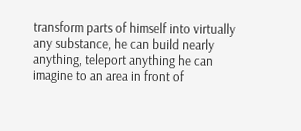transform parts of himself into virtually any substance, he can build nearly anything, teleport anything he can imagine to an area in front of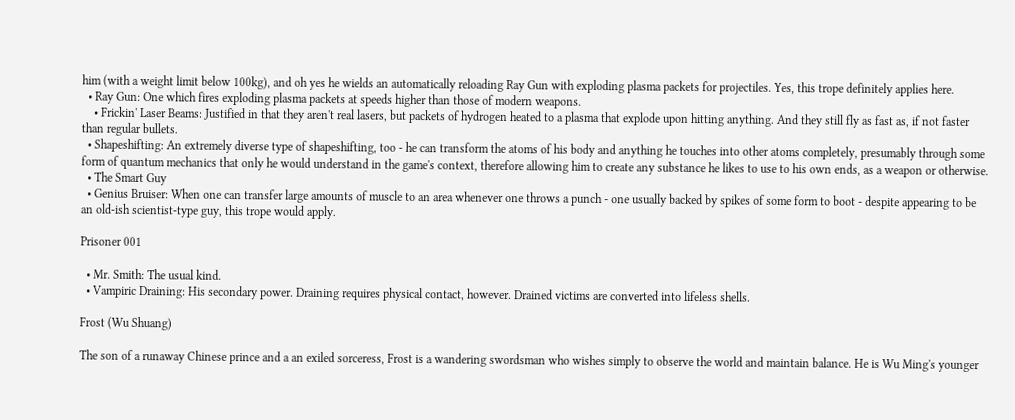him (with a weight limit below 100kg), and oh yes he wields an automatically reloading Ray Gun with exploding plasma packets for projectiles. Yes, this trope definitely applies here.
  • Ray Gun: One which fires exploding plasma packets at speeds higher than those of modern weapons.
    • Frickin' Laser Beams: Justified in that they aren't real lasers, but packets of hydrogen heated to a plasma that explode upon hitting anything. And they still fly as fast as, if not faster than regular bullets.
  • Shapeshifting: An extremely diverse type of shapeshifting, too - he can transform the atoms of his body and anything he touches into other atoms completely, presumably through some form of quantum mechanics that only he would understand in the game's context, therefore allowing him to create any substance he likes to use to his own ends, as a weapon or otherwise.
  • The Smart Guy
  • Genius Bruiser: When one can transfer large amounts of muscle to an area whenever one throws a punch - one usually backed by spikes of some form to boot - despite appearing to be an old-ish scientist-type guy, this trope would apply.

Prisoner 001

  • Mr. Smith: The usual kind.
  • Vampiric Draining: His secondary power. Draining requires physical contact, however. Drained victims are converted into lifeless shells.

Frost (Wu Shuang)

The son of a runaway Chinese prince and a an exiled sorceress, Frost is a wandering swordsman who wishes simply to observe the world and maintain balance. He is Wu Ming's younger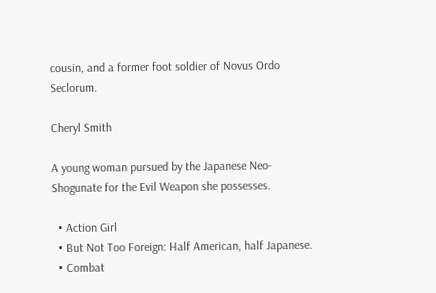cousin, and a former foot soldier of Novus Ordo Seclorum.

Cheryl Smith

A young woman pursued by the Japanese Neo-Shogunate for the Evil Weapon she possesses.

  • Action Girl
  • But Not Too Foreign: Half American, half Japanese.
  • Combat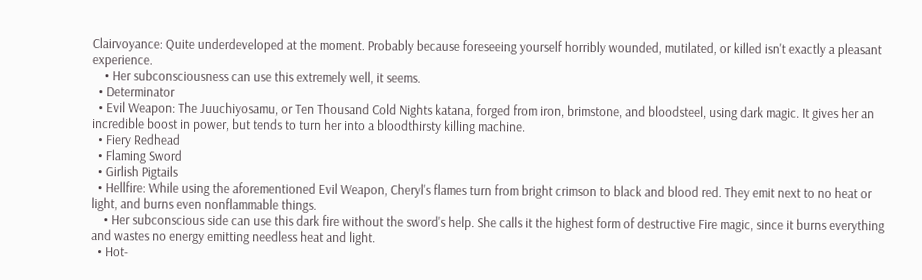Clairvoyance: Quite underdeveloped at the moment. Probably because foreseeing yourself horribly wounded, mutilated, or killed isn't exactly a pleasant experience.
    • Her subconsciousness can use this extremely well, it seems.
  • Determinator
  • Evil Weapon: The Juuchiyosamu, or Ten Thousand Cold Nights katana, forged from iron, brimstone, and bloodsteel, using dark magic. It gives her an incredible boost in power, but tends to turn her into a bloodthirsty killing machine.
  • Fiery Redhead
  • Flaming Sword
  • Girlish Pigtails
  • Hellfire: While using the aforementioned Evil Weapon, Cheryl's flames turn from bright crimson to black and blood red. They emit next to no heat or light, and burns even nonflammable things.
    • Her subconscious side can use this dark fire without the sword's help. She calls it the highest form of destructive Fire magic, since it burns everything and wastes no energy emitting needless heat and light.
  • Hot-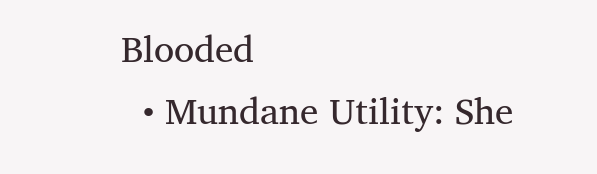Blooded
  • Mundane Utility: She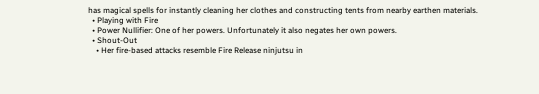has magical spells for instantly cleaning her clothes and constructing tents from nearby earthen materials.
  • Playing with Fire
  • Power Nullifier: One of her powers. Unfortunately it also negates her own powers.
  • Shout-Out
    • Her fire-based attacks resemble Fire Release ninjutsu in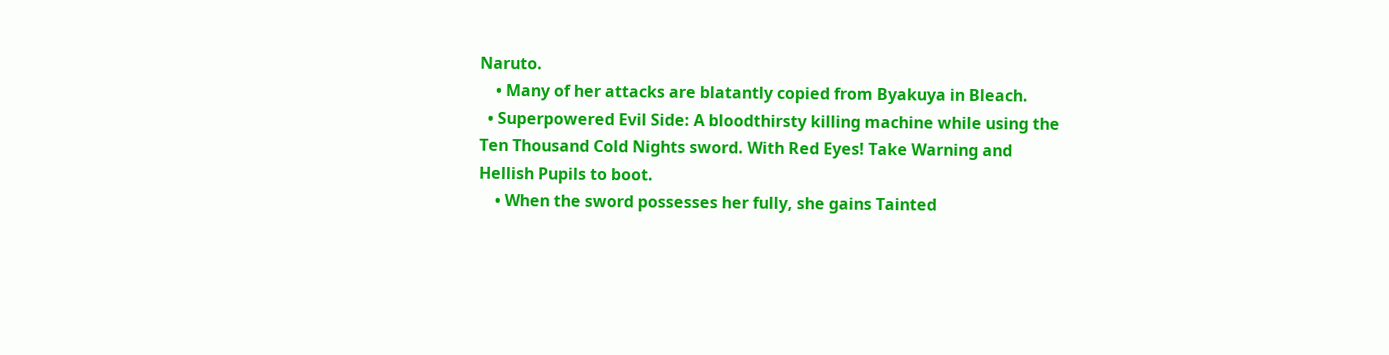Naruto.
    • Many of her attacks are blatantly copied from Byakuya in Bleach.
  • Superpowered Evil Side: A bloodthirsty killing machine while using the Ten Thousand Cold Nights sword. With Red Eyes! Take Warning and Hellish Pupils to boot.
    • When the sword possesses her fully, she gains Tainted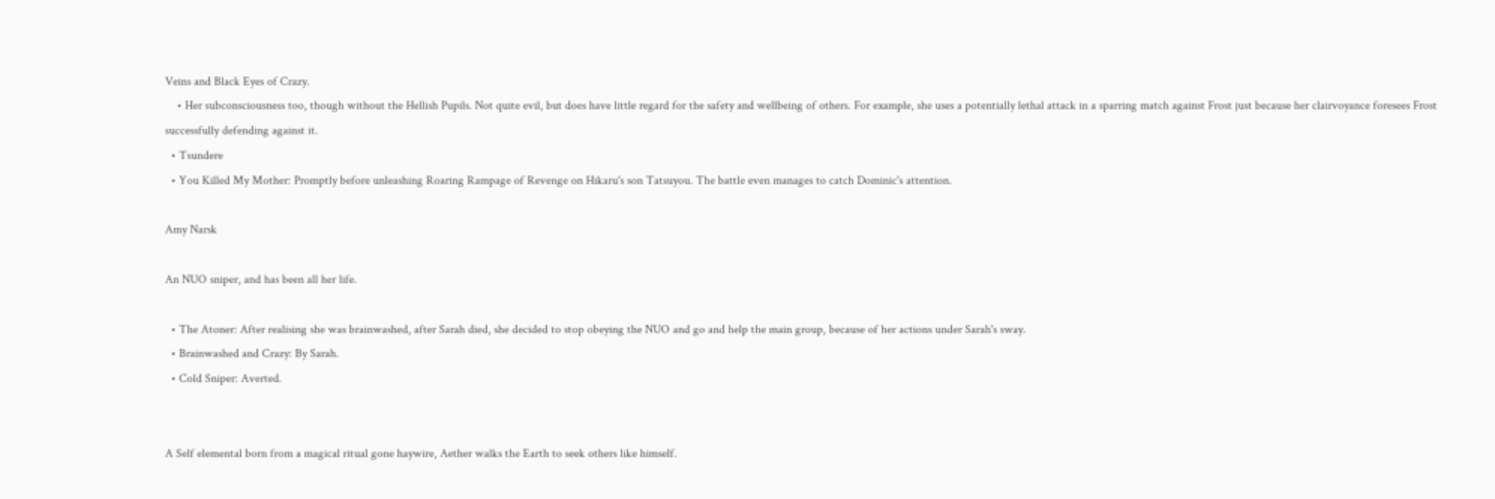Veins and Black Eyes of Crazy.
    • Her subconsciousness too, though without the Hellish Pupils. Not quite evil, but does have little regard for the safety and wellbeing of others. For example, she uses a potentially lethal attack in a sparring match against Frost just because her clairvoyance foresees Frost successfully defending against it.
  • Tsundere
  • You Killed My Mother: Promptly before unleashing Roaring Rampage of Revenge on Hikaru's son Tatsuyou. The battle even manages to catch Dominic's attention.

Amy Narsk

An NUO sniper, and has been all her life.

  • The Atoner: After realising she was brainwashed, after Sarah died, she decided to stop obeying the NUO and go and help the main group, because of her actions under Sarah's sway.
  • Brainwashed and Crazy: By Sarah.
  • Cold Sniper: Averted.


A Self elemental born from a magical ritual gone haywire, Aether walks the Earth to seek others like himself.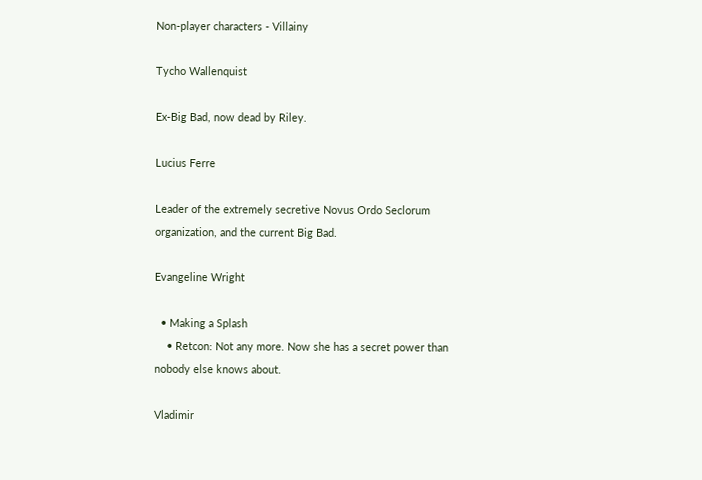Non-player characters - Villainy

Tycho Wallenquist

Ex-Big Bad, now dead by Riley.

Lucius Ferre

Leader of the extremely secretive Novus Ordo Seclorum organization, and the current Big Bad.

Evangeline Wright

  • Making a Splash
    • Retcon: Not any more. Now she has a secret power than nobody else knows about.

Vladimir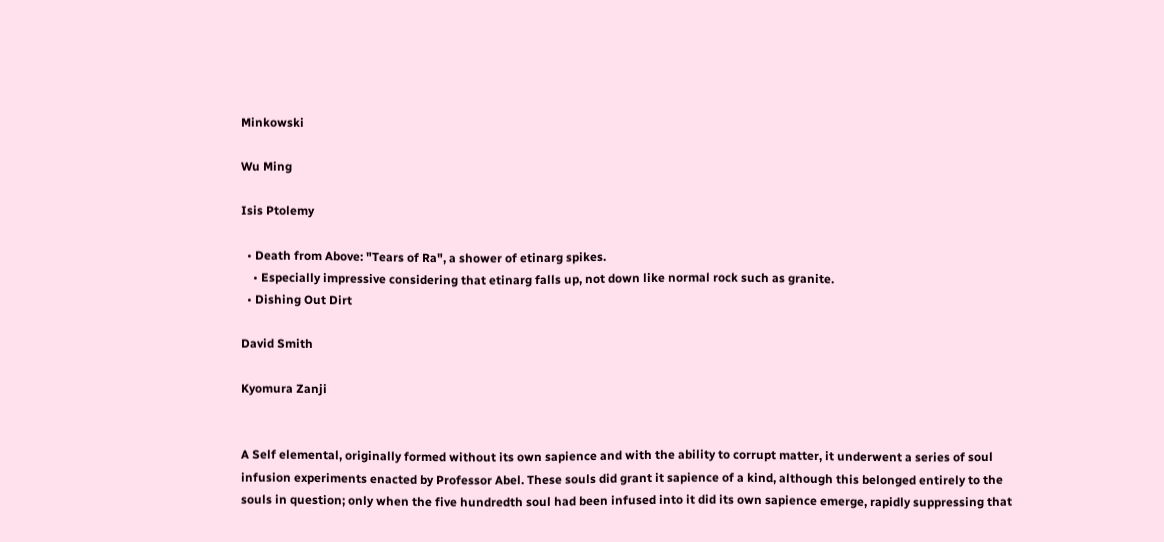Minkowski

Wu Ming

Isis Ptolemy

  • Death from Above: "Tears of Ra", a shower of etinarg spikes.
    • Especially impressive considering that etinarg falls up, not down like normal rock such as granite.
  • Dishing Out Dirt

David Smith

Kyomura Zanji


A Self elemental, originally formed without its own sapience and with the ability to corrupt matter, it underwent a series of soul infusion experiments enacted by Professor Abel. These souls did grant it sapience of a kind, although this belonged entirely to the souls in question; only when the five hundredth soul had been infused into it did its own sapience emerge, rapidly suppressing that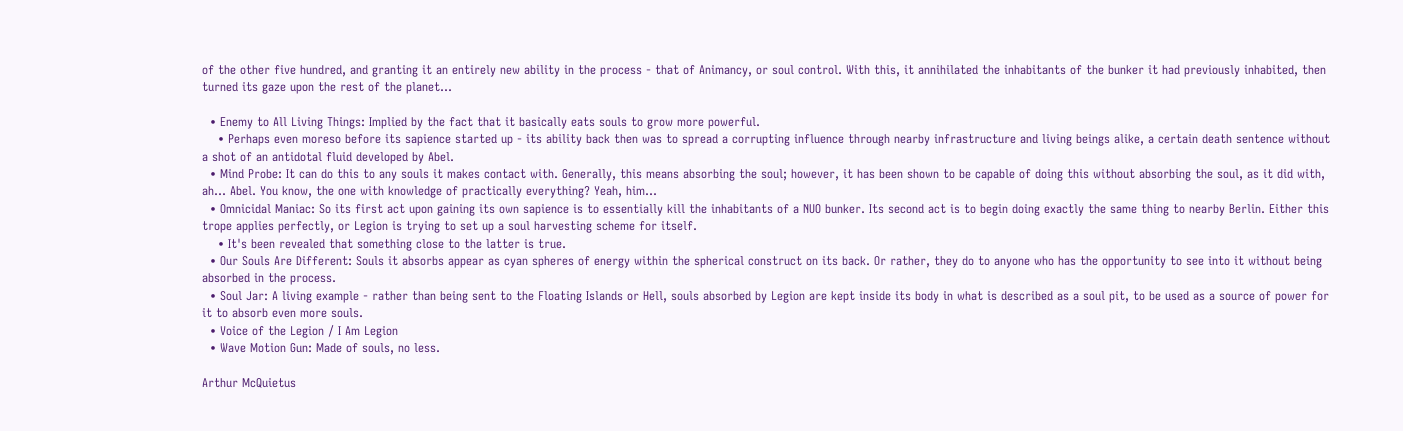of the other five hundred, and granting it an entirely new ability in the process - that of Animancy, or soul control. With this, it annihilated the inhabitants of the bunker it had previously inhabited, then turned its gaze upon the rest of the planet...

  • Enemy to All Living Things: Implied by the fact that it basically eats souls to grow more powerful.
    • Perhaps even moreso before its sapience started up - its ability back then was to spread a corrupting influence through nearby infrastructure and living beings alike, a certain death sentence without a shot of an antidotal fluid developed by Abel.
  • Mind Probe: It can do this to any souls it makes contact with. Generally, this means absorbing the soul; however, it has been shown to be capable of doing this without absorbing the soul, as it did with, ah... Abel. You know, the one with knowledge of practically everything? Yeah, him...
  • Omnicidal Maniac: So its first act upon gaining its own sapience is to essentially kill the inhabitants of a NUO bunker. Its second act is to begin doing exactly the same thing to nearby Berlin. Either this trope applies perfectly, or Legion is trying to set up a soul harvesting scheme for itself.
    • It's been revealed that something close to the latter is true.
  • Our Souls Are Different: Souls it absorbs appear as cyan spheres of energy within the spherical construct on its back. Or rather, they do to anyone who has the opportunity to see into it without being absorbed in the process.
  • Soul Jar: A living example - rather than being sent to the Floating Islands or Hell, souls absorbed by Legion are kept inside its body in what is described as a soul pit, to be used as a source of power for it to absorb even more souls.
  • Voice of the Legion / I Am Legion
  • Wave Motion Gun: Made of souls, no less.

Arthur McQuietus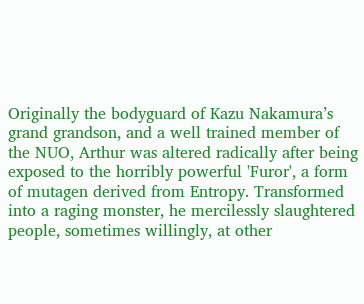Originally the bodyguard of Kazu Nakamura’s grand grandson, and a well trained member of the NUO, Arthur was altered radically after being exposed to the horribly powerful 'Furor', a form of mutagen derived from Entropy. Transformed into a raging monster, he mercilessly slaughtered people, sometimes willingly, at other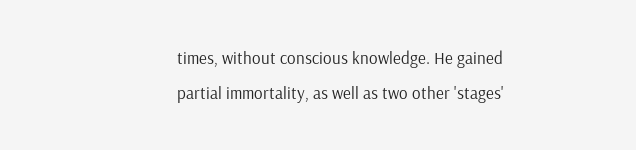times, without conscious knowledge. He gained partial immortality, as well as two other 'stages'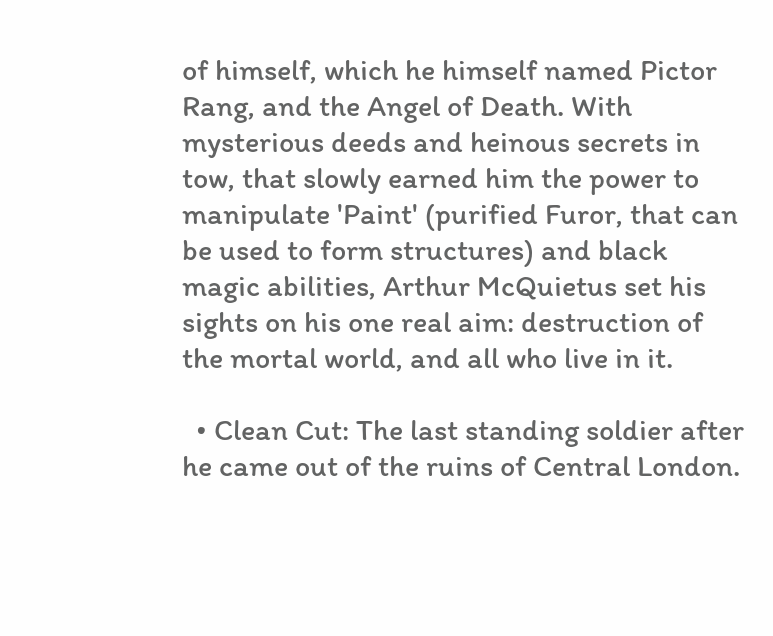of himself, which he himself named Pictor Rang, and the Angel of Death. With mysterious deeds and heinous secrets in tow, that slowly earned him the power to manipulate 'Paint' (purified Furor, that can be used to form structures) and black magic abilities, Arthur McQuietus set his sights on his one real aim: destruction of the mortal world, and all who live in it.

  • Clean Cut: The last standing soldier after he came out of the ruins of Central London.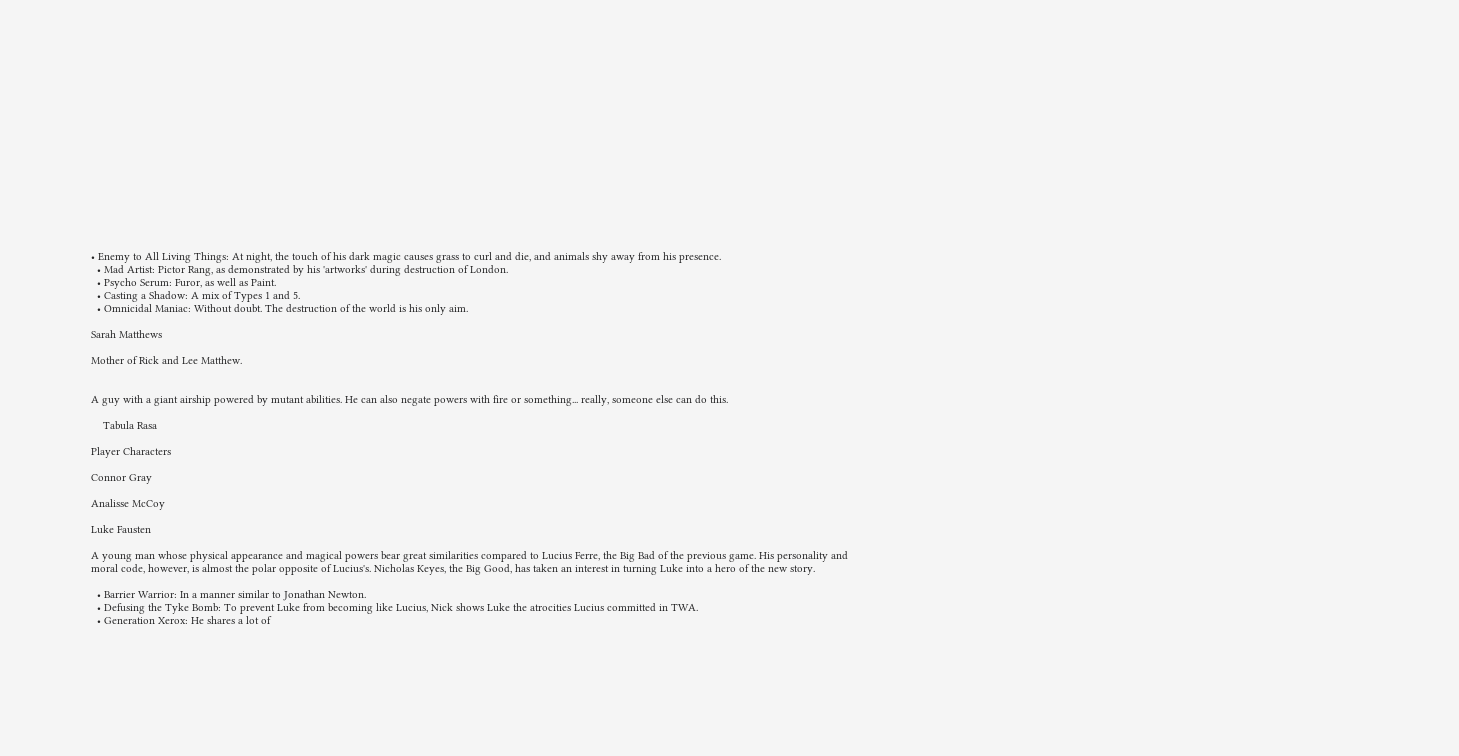• Enemy to All Living Things: At night, the touch of his dark magic causes grass to curl and die, and animals shy away from his presence.
  • Mad Artist: Pictor Rang, as demonstrated by his 'artworks' during destruction of London.
  • Psycho Serum: Furor, as well as Paint.
  • Casting a Shadow: A mix of Types 1 and 5.
  • Omnicidal Maniac: Without doubt. The destruction of the world is his only aim.

Sarah Matthews

Mother of Rick and Lee Matthew.


A guy with a giant airship powered by mutant abilities. He can also negate powers with fire or something... really, someone else can do this.

    Tabula Rasa

Player Characters

Connor Gray

Analisse McCoy

Luke Fausten

A young man whose physical appearance and magical powers bear great similarities compared to Lucius Ferre, the Big Bad of the previous game. His personality and moral code, however, is almost the polar opposite of Lucius's. Nicholas Keyes, the Big Good, has taken an interest in turning Luke into a hero of the new story.

  • Barrier Warrior: In a manner similar to Jonathan Newton.
  • Defusing the Tyke Bomb: To prevent Luke from becoming like Lucius, Nick shows Luke the atrocities Lucius committed in TWA.
  • Generation Xerox: He shares a lot of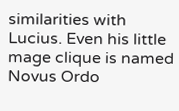similarities with Lucius. Even his little mage clique is named Novus Ordo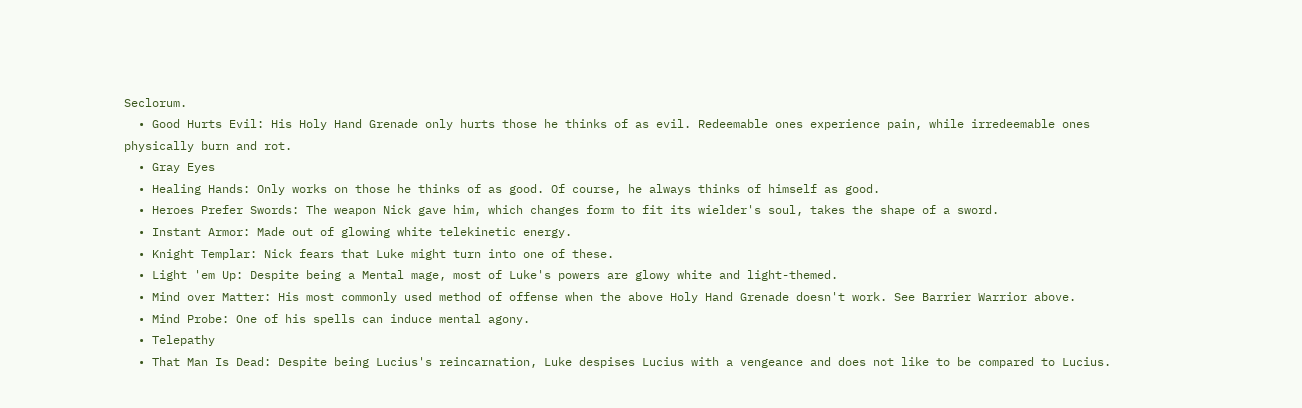Seclorum.
  • Good Hurts Evil: His Holy Hand Grenade only hurts those he thinks of as evil. Redeemable ones experience pain, while irredeemable ones physically burn and rot.
  • Gray Eyes
  • Healing Hands: Only works on those he thinks of as good. Of course, he always thinks of himself as good.
  • Heroes Prefer Swords: The weapon Nick gave him, which changes form to fit its wielder's soul, takes the shape of a sword.
  • Instant Armor: Made out of glowing white telekinetic energy.
  • Knight Templar: Nick fears that Luke might turn into one of these.
  • Light 'em Up: Despite being a Mental mage, most of Luke's powers are glowy white and light-themed.
  • Mind over Matter: His most commonly used method of offense when the above Holy Hand Grenade doesn't work. See Barrier Warrior above.
  • Mind Probe: One of his spells can induce mental agony.
  • Telepathy
  • That Man Is Dead: Despite being Lucius's reincarnation, Luke despises Lucius with a vengeance and does not like to be compared to Lucius.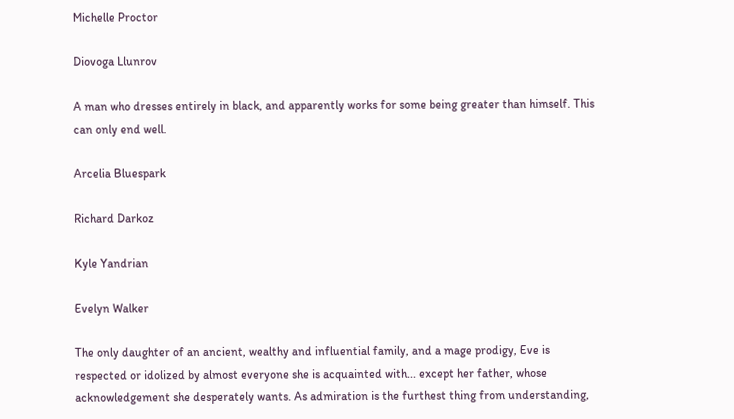Michelle Proctor

Diovoga Llunrov

A man who dresses entirely in black, and apparently works for some being greater than himself. This can only end well.

Arcelia Bluespark

Richard Darkoz

Kyle Yandrian

Evelyn Walker

The only daughter of an ancient, wealthy and influential family, and a mage prodigy, Eve is respected or idolized by almost everyone she is acquainted with... except her father, whose acknowledgement she desperately wants. As admiration is the furthest thing from understanding,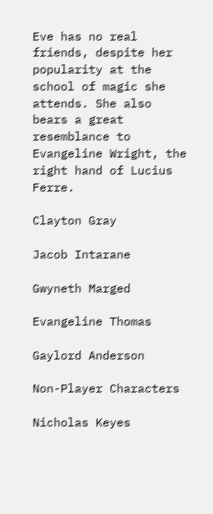Eve has no real friends, despite her popularity at the school of magic she attends. She also bears a great resemblance to Evangeline Wright, the right hand of Lucius Ferre.

Clayton Gray

Jacob Intarane

Gwyneth Marged

Evangeline Thomas

Gaylord Anderson

Non-Player Characters

Nicholas Keyes